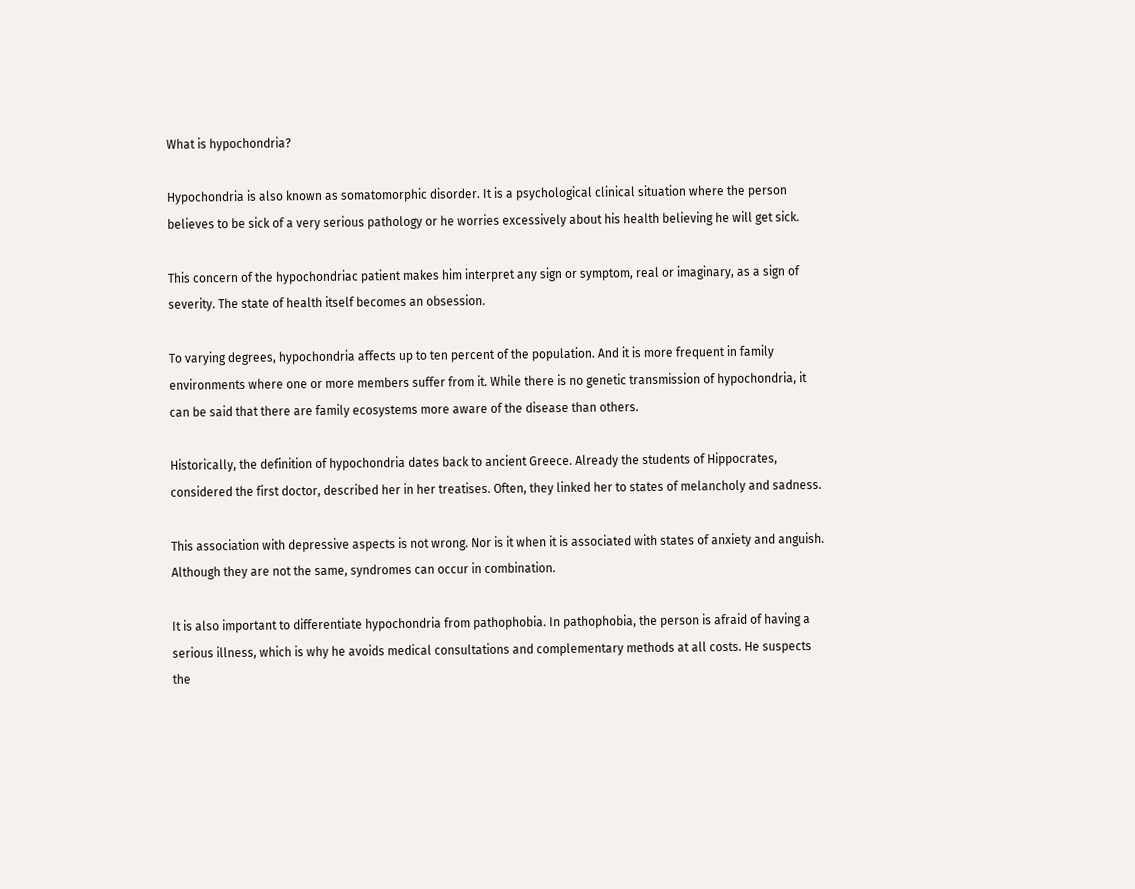What is hypochondria?

Hypochondria is also known as somatomorphic disorder. It is a psychological clinical situation where the person believes to be sick of a very serious pathology or he worries excessively about his health believing he will get sick.

This concern of the hypochondriac patient makes him interpret any sign or symptom, real or imaginary, as a sign of severity. The state of health itself becomes an obsession.

To varying degrees, hypochondria affects up to ten percent of the population. And it is more frequent in family environments where one or more members suffer from it. While there is no genetic transmission of hypochondria, it can be said that there are family ecosystems more aware of the disease than others.

Historically, the definition of hypochondria dates back to ancient Greece. Already the students of Hippocrates, considered the first doctor, described her in her treatises. Often, they linked her to states of melancholy and sadness.

This association with depressive aspects is not wrong. Nor is it when it is associated with states of anxiety and anguish. Although they are not the same, syndromes can occur in combination.

It is also important to differentiate hypochondria from pathophobia. In pathophobia, the person is afraid of having a serious illness, which is why he avoids medical consultations and complementary methods at all costs. He suspects the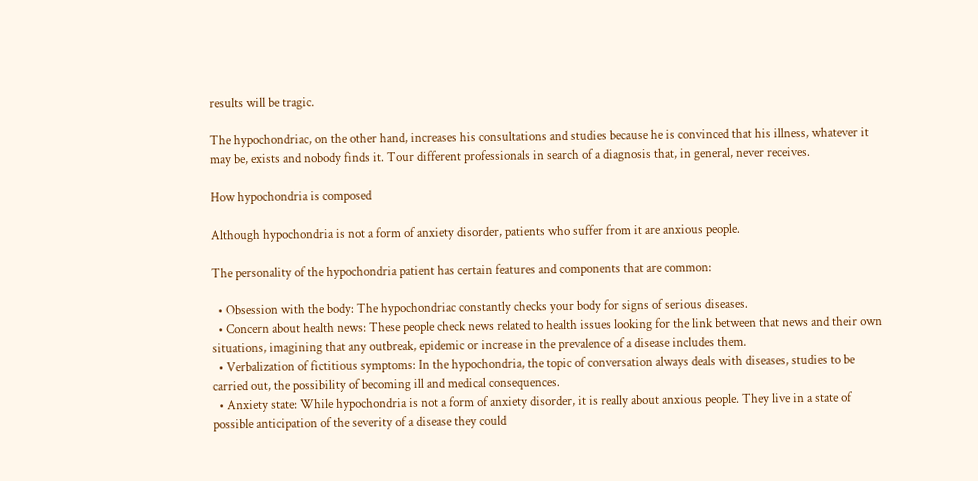results will be tragic.

The hypochondriac, on the other hand, increases his consultations and studies because he is convinced that his illness, whatever it may be, exists and nobody finds it. Tour different professionals in search of a diagnosis that, in general, never receives.

How hypochondria is composed

Although hypochondria is not a form of anxiety disorder, patients who suffer from it are anxious people.

The personality of the hypochondria patient has certain features and components that are common:

  • Obsession with the body: The hypochondriac constantly checks your body for signs of serious diseases.
  • Concern about health news: These people check news related to health issues looking for the link between that news and their own situations, imagining that any outbreak, epidemic or increase in the prevalence of a disease includes them.
  • Verbalization of fictitious symptoms: In the hypochondria, the topic of conversation always deals with diseases, studies to be carried out, the possibility of becoming ill and medical consequences.
  • Anxiety state: While hypochondria is not a form of anxiety disorder, it is really about anxious people. They live in a state of possible anticipation of the severity of a disease they could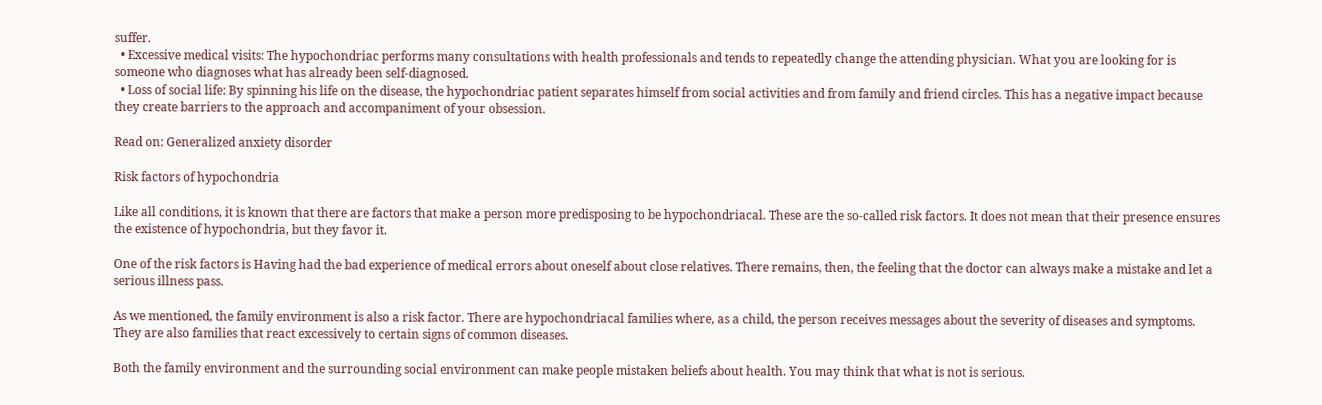suffer.
  • Excessive medical visits: The hypochondriac performs many consultations with health professionals and tends to repeatedly change the attending physician. What you are looking for is someone who diagnoses what has already been self-diagnosed.
  • Loss of social life: By spinning his life on the disease, the hypochondriac patient separates himself from social activities and from family and friend circles. This has a negative impact because they create barriers to the approach and accompaniment of your obsession.

Read on: Generalized anxiety disorder

Risk factors of hypochondria

Like all conditions, it is known that there are factors that make a person more predisposing to be hypochondriacal. These are the so-called risk factors. It does not mean that their presence ensures the existence of hypochondria, but they favor it.

One of the risk factors is Having had the bad experience of medical errors about oneself about close relatives. There remains, then, the feeling that the doctor can always make a mistake and let a serious illness pass.

As we mentioned, the family environment is also a risk factor. There are hypochondriacal families where, as a child, the person receives messages about the severity of diseases and symptoms. They are also families that react excessively to certain signs of common diseases.

Both the family environment and the surrounding social environment can make people mistaken beliefs about health. You may think that what is not is serious.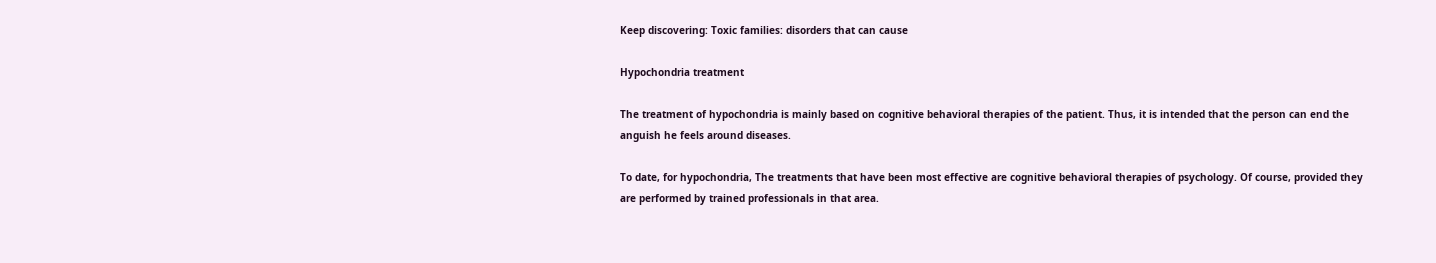Keep discovering: Toxic families: disorders that can cause

Hypochondria treatment

The treatment of hypochondria is mainly based on cognitive behavioral therapies of the patient. Thus, it is intended that the person can end the anguish he feels around diseases.

To date, for hypochondria, The treatments that have been most effective are cognitive behavioral therapies of psychology. Of course, provided they are performed by trained professionals in that area.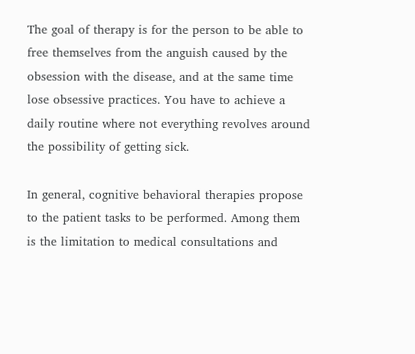The goal of therapy is for the person to be able to free themselves from the anguish caused by the obsession with the disease, and at the same time lose obsessive practices. You have to achieve a daily routine where not everything revolves around the possibility of getting sick.

In general, cognitive behavioral therapies propose to the patient tasks to be performed. Among them is the limitation to medical consultations and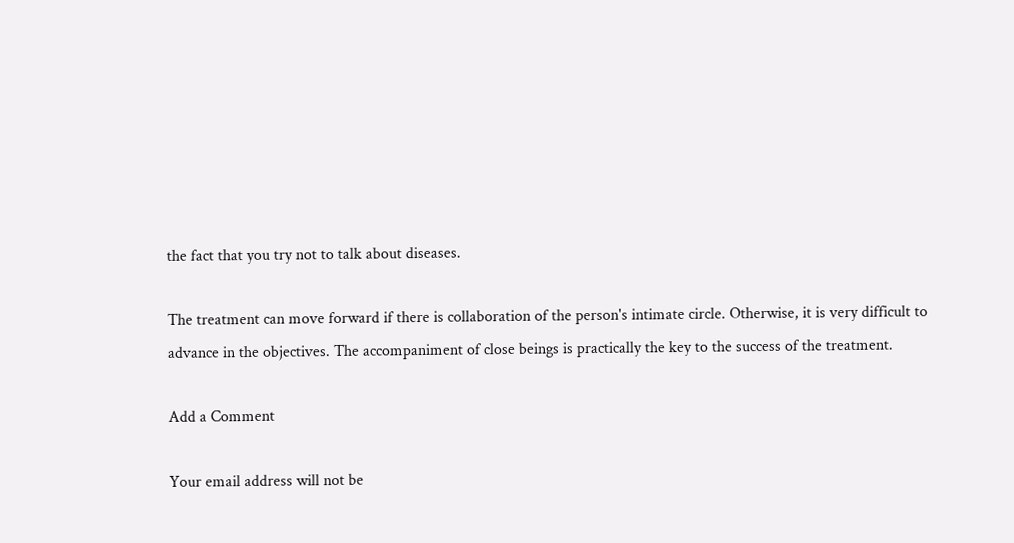the fact that you try not to talk about diseases.

The treatment can move forward if there is collaboration of the person's intimate circle. Otherwise, it is very difficult to advance in the objectives. The accompaniment of close beings is practically the key to the success of the treatment.

Add a Comment

Your email address will not be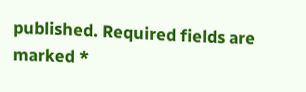published. Required fields are marked *